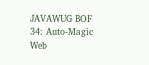JAVAWUG BOF 34: Auto-Magic Web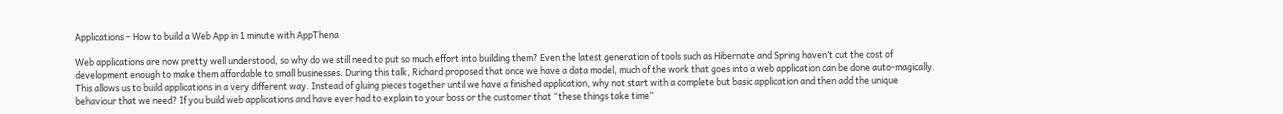Applications – How to build a Web App in 1 minute with AppThena

Web applications are now pretty well understood, so why do we still need to put so much effort into building them? Even the latest generation of tools such as Hibernate and Spring haven’t cut the cost of development enough to make them affordable to small businesses. During this talk, Richard proposed that once we have a data model, much of the work that goes into a web application can be done auto-magically. This allows us to build applications in a very different way. Instead of gluing pieces together until we have a finished application, why not start with a complete but basic application and then add the unique behaviour that we need? If you build web applications and have ever had to explain to your boss or the customer that “these things take time”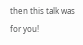then this talk was for you!